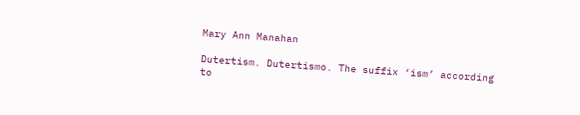Mary Ann Manahan

Dutertism. Dutertismo. The suffix ‘ism’ according to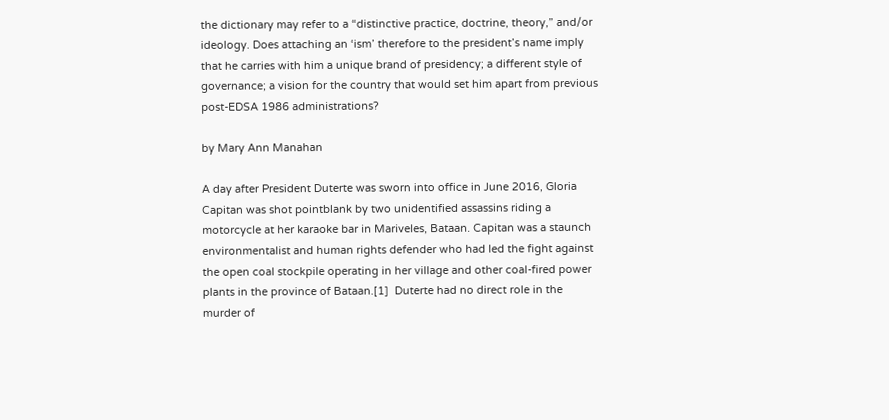the dictionary may refer to a “distinctive practice, doctrine, theory,” and/or ideology. Does attaching an ‘ism’ therefore to the president’s name imply that he carries with him a unique brand of presidency; a different style of governance; a vision for the country that would set him apart from previous post-EDSA 1986 administrations?

by Mary Ann Manahan

A day after President Duterte was sworn into office in June 2016, Gloria Capitan was shot pointblank by two unidentified assassins riding a motorcycle at her karaoke bar in Mariveles, Bataan. Capitan was a staunch environmentalist and human rights defender who had led the fight against the open coal stockpile operating in her village and other coal-fired power plants in the province of Bataan.[1]  Duterte had no direct role in the murder of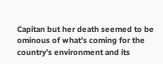Capitan but her death seemed to be ominous of what’s coming for the country’s environment and its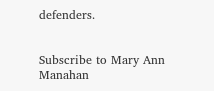defenders.


Subscribe to Mary Ann Manahan